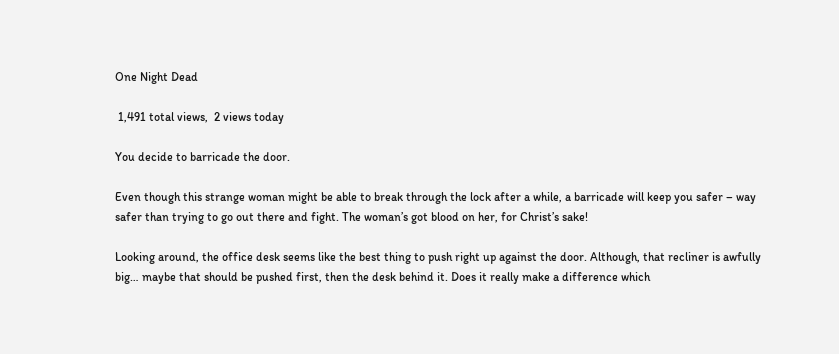One Night Dead

 1,491 total views,  2 views today

You decide to barricade the door.

Even though this strange woman might be able to break through the lock after a while, a barricade will keep you safer – way safer than trying to go out there and fight. The woman’s got blood on her, for Christ’s sake!

Looking around, the office desk seems like the best thing to push right up against the door. Although, that recliner is awfully big… maybe that should be pushed first, then the desk behind it. Does it really make a difference which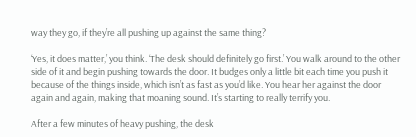way they go, if they’re all pushing up against the same thing?

‘Yes, it does matter,’ you think. ‘The desk should definitely go first.’ You walk around to the other side of it and begin pushing towards the door. It budges only a little bit each time you push it because of the things inside, which isn’t as fast as you’d like. You hear her against the door again and again, making that moaning sound. It’s starting to really terrify you.

After a few minutes of heavy pushing, the desk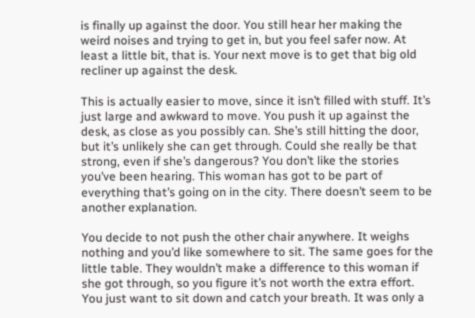is finally up against the door. You still hear her making the weird noises and trying to get in, but you feel safer now. At least a little bit, that is. Your next move is to get that big old recliner up against the desk.

This is actually easier to move, since it isn’t filled with stuff. It’s just large and awkward to move. You push it up against the desk, as close as you possibly can. She’s still hitting the door, but it’s unlikely she can get through. Could she really be that strong, even if she’s dangerous? You don’t like the stories you’ve been hearing. This woman has got to be part of everything that’s going on in the city. There doesn’t seem to be another explanation.

You decide to not push the other chair anywhere. It weighs nothing and you’d like somewhere to sit. The same goes for the little table. They wouldn’t make a difference to this woman if she got through, so you figure it’s not worth the extra effort. You just want to sit down and catch your breath. It was only a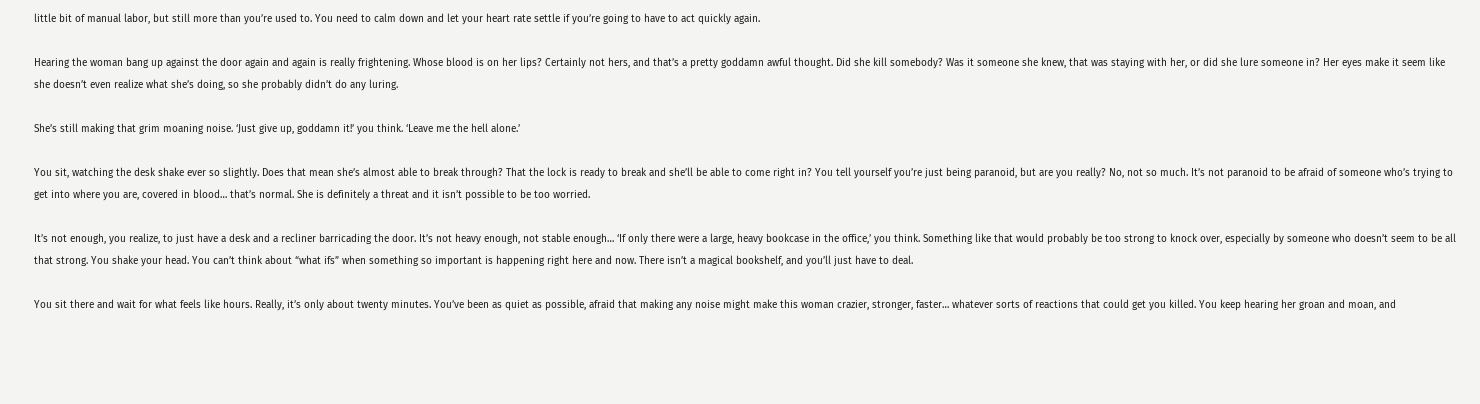little bit of manual labor, but still more than you’re used to. You need to calm down and let your heart rate settle if you’re going to have to act quickly again.

Hearing the woman bang up against the door again and again is really frightening. Whose blood is on her lips? Certainly not hers, and that’s a pretty goddamn awful thought. Did she kill somebody? Was it someone she knew, that was staying with her, or did she lure someone in? Her eyes make it seem like she doesn’t even realize what she’s doing, so she probably didn’t do any luring.

She’s still making that grim moaning noise. ‘Just give up, goddamn it!’ you think. ‘Leave me the hell alone.’

You sit, watching the desk shake ever so slightly. Does that mean she’s almost able to break through? That the lock is ready to break and she’ll be able to come right in? You tell yourself you’re just being paranoid, but are you really? No, not so much. It’s not paranoid to be afraid of someone who’s trying to get into where you are, covered in blood… that’s normal. She is definitely a threat and it isn’t possible to be too worried.

It’s not enough, you realize, to just have a desk and a recliner barricading the door. It’s not heavy enough, not stable enough… ‘If only there were a large, heavy bookcase in the office,’ you think. Something like that would probably be too strong to knock over, especially by someone who doesn’t seem to be all that strong. You shake your head. You can’t think about “what ifs” when something so important is happening right here and now. There isn’t a magical bookshelf, and you’ll just have to deal.

You sit there and wait for what feels like hours. Really, it’s only about twenty minutes. You’ve been as quiet as possible, afraid that making any noise might make this woman crazier, stronger, faster… whatever sorts of reactions that could get you killed. You keep hearing her groan and moan, and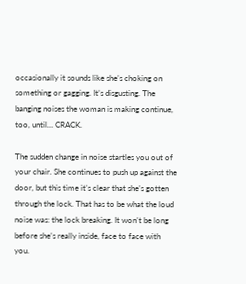occasionally it sounds like she’s choking on something or gagging. It’s disgusting. The banging noises the woman is making continue, too, until… CRACK.

The sudden change in noise startles you out of your chair. She continues to push up against the door, but this time it’s clear that she’s gotten through the lock. That has to be what the loud noise was: the lock breaking. It won’t be long before she’s really inside, face to face with you.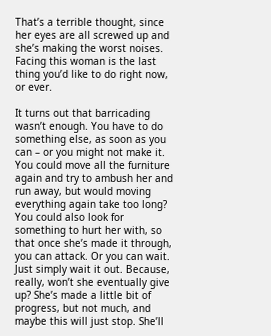That’s a terrible thought, since her eyes are all screwed up and she’s making the worst noises. Facing this woman is the last thing you’d like to do right now, or ever.

It turns out that barricading wasn’t enough. You have to do something else, as soon as you can – or you might not make it. You could move all the furniture again and try to ambush her and run away, but would moving everything again take too long? You could also look for something to hurt her with, so that once she’s made it through, you can attack. Or you can wait. Just simply wait it out. Because, really, won’t she eventually give up? She’s made a little bit of progress, but not much, and maybe this will just stop. She’ll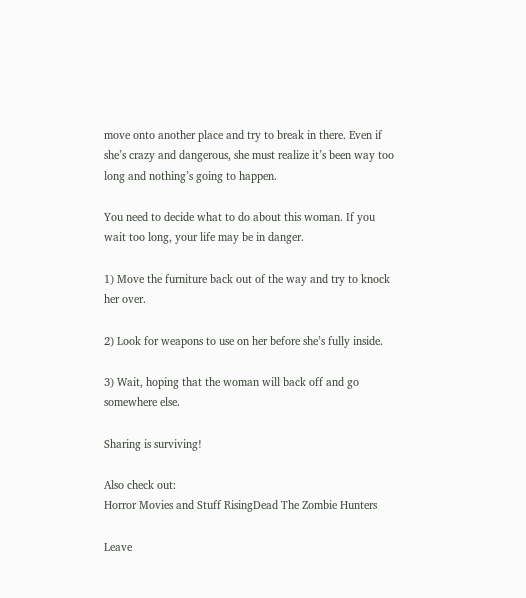move onto another place and try to break in there. Even if she’s crazy and dangerous, she must realize it’s been way too long and nothing’s going to happen.

You need to decide what to do about this woman. If you wait too long, your life may be in danger.

1) Move the furniture back out of the way and try to knock her over.

2) Look for weapons to use on her before she’s fully inside.

3) Wait, hoping that the woman will back off and go somewhere else.

Sharing is surviving!

Also check out:
Horror Movies and Stuff RisingDead The Zombie Hunters

Leave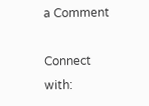a Comment

Connect with: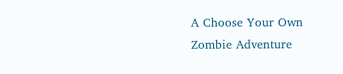A Choose Your Own Zombie Adventure